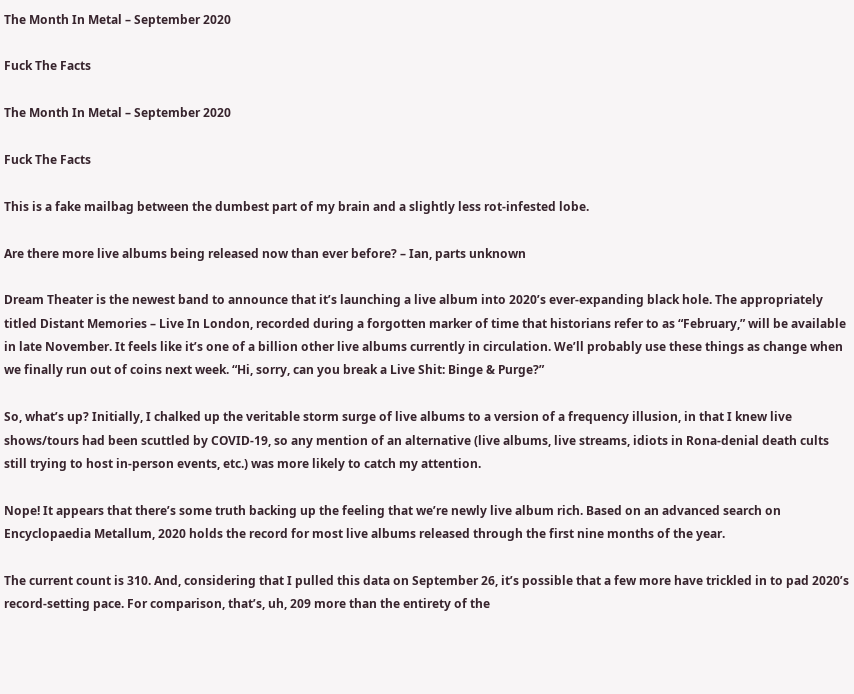The Month In Metal – September 2020

Fuck The Facts

The Month In Metal – September 2020

Fuck The Facts

This is a fake mailbag between the dumbest part of my brain and a slightly less rot-infested lobe.

Are there more live albums being released now than ever before? – Ian, parts unknown

Dream Theater is the newest band to announce that it’s launching a live album into 2020’s ever-expanding black hole. The appropriately titled Distant Memories – Live In London, recorded during a forgotten marker of time that historians refer to as “February,” will be available in late November. It feels like it’s one of a billion other live albums currently in circulation. We’ll probably use these things as change when we finally run out of coins next week. “Hi, sorry, can you break a Live Shit: Binge & Purge?”

So, what’s up? Initially, I chalked up the veritable storm surge of live albums to a version of a frequency illusion, in that I knew live shows/tours had been scuttled by COVID-19, so any mention of an alternative (live albums, live streams, idiots in Rona-denial death cults still trying to host in-person events, etc.) was more likely to catch my attention.

Nope! It appears that there’s some truth backing up the feeling that we’re newly live album rich. Based on an advanced search on Encyclopaedia Metallum, 2020 holds the record for most live albums released through the first nine months of the year.

The current count is 310. And, considering that I pulled this data on September 26, it’s possible that a few more have trickled in to pad 2020’s record-setting pace. For comparison, that’s, uh, 209 more than the entirety of the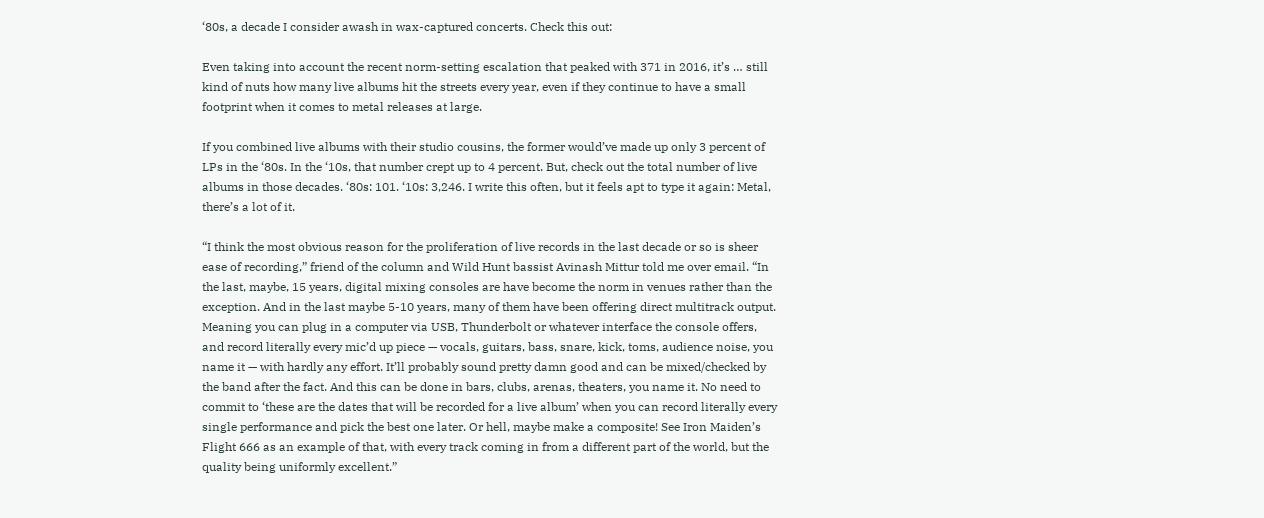‘80s, a decade I consider awash in wax-captured concerts. Check this out:

Even taking into account the recent norm-setting escalation that peaked with 371 in 2016, it’s … still kind of nuts how many live albums hit the streets every year, even if they continue to have a small footprint when it comes to metal releases at large.

If you combined live albums with their studio cousins, the former would’ve made up only 3 percent of LPs in the ‘80s. In the ‘10s, that number crept up to 4 percent. But, check out the total number of live albums in those decades. ‘80s: 101. ‘10s: 3,246. I write this often, but it feels apt to type it again: Metal, there’s a lot of it.

“I think the most obvious reason for the proliferation of live records in the last decade or so is sheer ease of recording,” friend of the column and Wild Hunt bassist Avinash Mittur told me over email. “In the last, maybe, 15 years, digital mixing consoles are have become the norm in venues rather than the exception. And in the last maybe 5-10 years, many of them have been offering direct multitrack output. Meaning you can plug in a computer via USB, Thunderbolt or whatever interface the console offers, and record literally every mic’d up piece — vocals, guitars, bass, snare, kick, toms, audience noise, you name it — with hardly any effort. It’ll probably sound pretty damn good and can be mixed/checked by the band after the fact. And this can be done in bars, clubs, arenas, theaters, you name it. No need to commit to ‘these are the dates that will be recorded for a live album’ when you can record literally every single performance and pick the best one later. Or hell, maybe make a composite! See Iron Maiden’s Flight 666 as an example of that, with every track coming in from a different part of the world, but the quality being uniformly excellent.”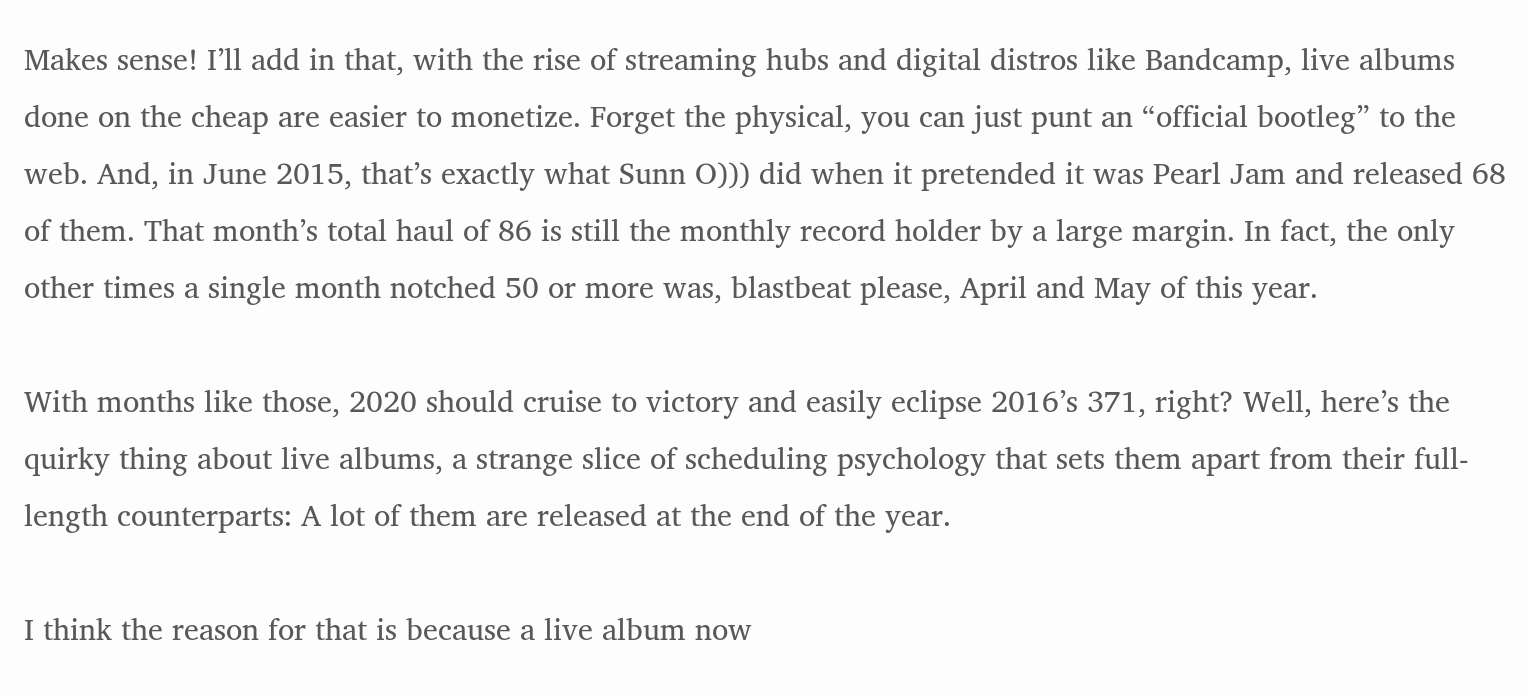Makes sense! I’ll add in that, with the rise of streaming hubs and digital distros like Bandcamp, live albums done on the cheap are easier to monetize. Forget the physical, you can just punt an “official bootleg” to the web. And, in June 2015, that’s exactly what Sunn O))) did when it pretended it was Pearl Jam and released 68 of them. That month’s total haul of 86 is still the monthly record holder by a large margin. In fact, the only other times a single month notched 50 or more was, blastbeat please, April and May of this year.

With months like those, 2020 should cruise to victory and easily eclipse 2016’s 371, right? Well, here’s the quirky thing about live albums, a strange slice of scheduling psychology that sets them apart from their full-length counterparts: A lot of them are released at the end of the year.

I think the reason for that is because a live album now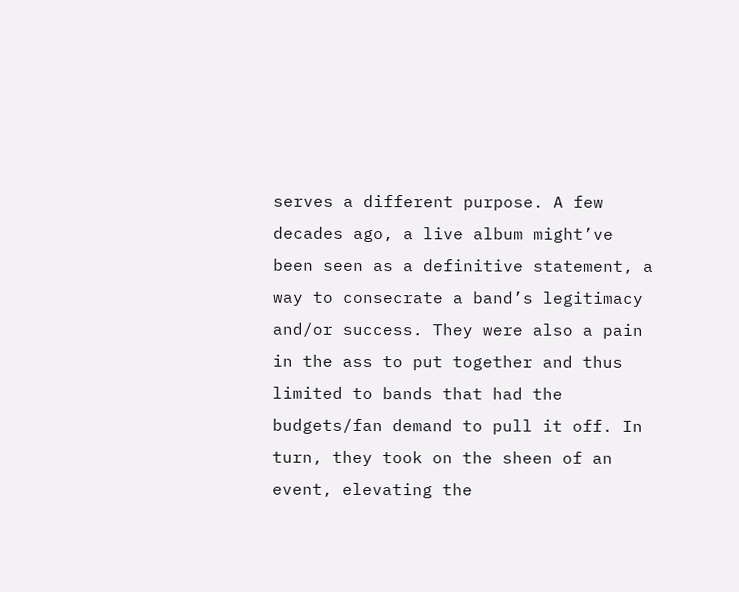serves a different purpose. A few decades ago, a live album might’ve been seen as a definitive statement, a way to consecrate a band’s legitimacy and/or success. They were also a pain in the ass to put together and thus limited to bands that had the budgets/fan demand to pull it off. In turn, they took on the sheen of an event, elevating the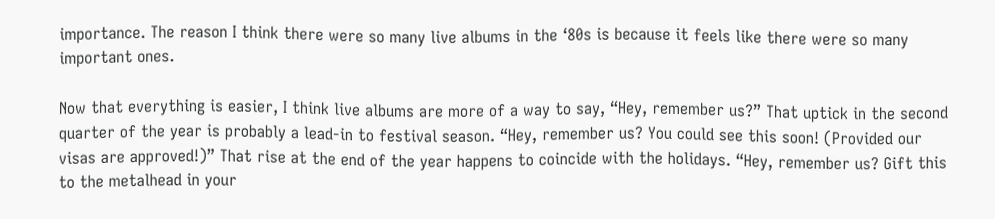importance. The reason I think there were so many live albums in the ‘80s is because it feels like there were so many important ones.

Now that everything is easier, I think live albums are more of a way to say, “Hey, remember us?” That uptick in the second quarter of the year is probably a lead-in to festival season. “Hey, remember us? You could see this soon! (Provided our visas are approved!)” That rise at the end of the year happens to coincide with the holidays. “Hey, remember us? Gift this to the metalhead in your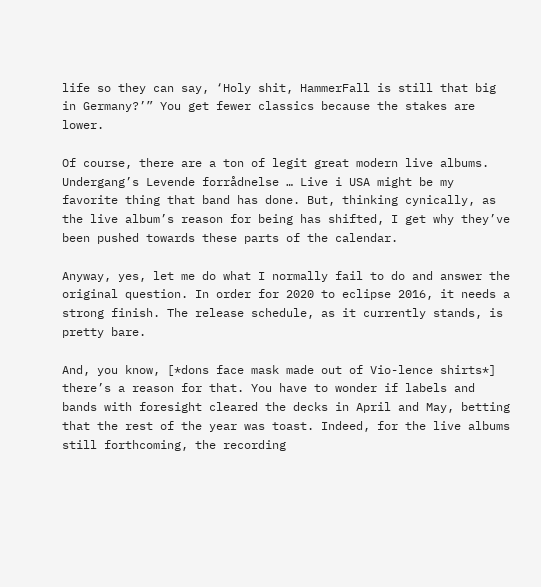life so they can say, ‘Holy shit, HammerFall is still that big in Germany?’” You get fewer classics because the stakes are lower.

Of course, there are a ton of legit great modern live albums. Undergang’s Levende forrådnelse … Live i USA might be my favorite thing that band has done. But, thinking cynically, as the live album’s reason for being has shifted, I get why they’ve been pushed towards these parts of the calendar.

Anyway, yes, let me do what I normally fail to do and answer the original question. In order for 2020 to eclipse 2016, it needs a strong finish. The release schedule, as it currently stands, is pretty bare.

And, you know, [*dons face mask made out of Vio-lence shirts*] there’s a reason for that. You have to wonder if labels and bands with foresight cleared the decks in April and May, betting that the rest of the year was toast. Indeed, for the live albums still forthcoming, the recording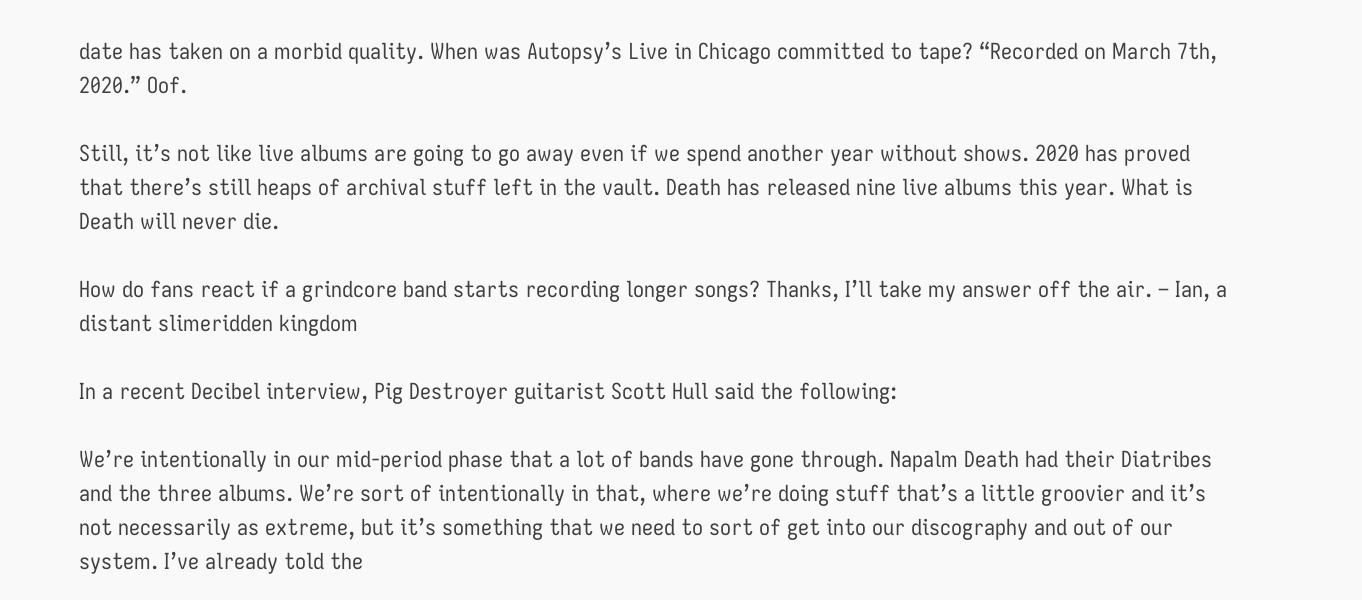date has taken on a morbid quality. When was Autopsy’s Live in Chicago committed to tape? “Recorded on March 7th, 2020.” Oof.

Still, it’s not like live albums are going to go away even if we spend another year without shows. 2020 has proved that there’s still heaps of archival stuff left in the vault. Death has released nine live albums this year. What is Death will never die.

How do fans react if a grindcore band starts recording longer songs? Thanks, I’ll take my answer off the air. – Ian, a distant slimeridden kingdom

In a recent Decibel interview, Pig Destroyer guitarist Scott Hull said the following:

We’re intentionally in our mid-period phase that a lot of bands have gone through. Napalm Death had their Diatribes and the three albums. We’re sort of intentionally in that, where we’re doing stuff that’s a little groovier and it’s not necessarily as extreme, but it’s something that we need to sort of get into our discography and out of our system. I’ve already told the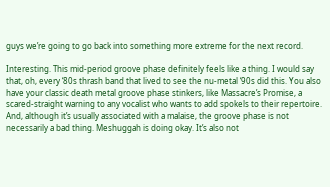guys we’re going to go back into something more extreme for the next record.

Interesting. This mid-period groove phase definitely feels like a thing. I would say that, oh, every ‘80s thrash band that lived to see the nu-metal ‘90s did this. You also have your classic death metal groove phase stinkers, like Massacre’s Promise, a scared-straight warning to any vocalist who wants to add spokels to their repertoire. And, although it’s usually associated with a malaise, the groove phase is not necessarily a bad thing. Meshuggah is doing okay. It’s also not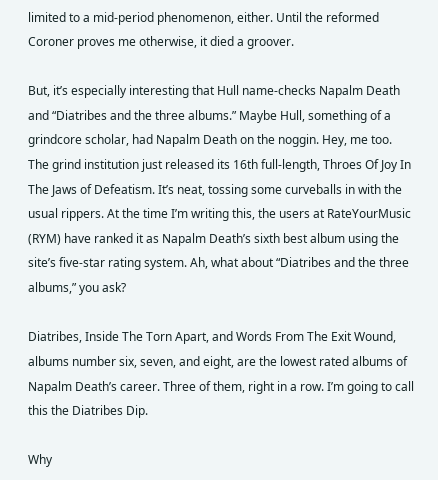limited to a mid-period phenomenon, either. Until the reformed Coroner proves me otherwise, it died a groover.

But, it’s especially interesting that Hull name-checks Napalm Death and “Diatribes and the three albums.” Maybe Hull, something of a grindcore scholar, had Napalm Death on the noggin. Hey, me too. The grind institution just released its 16th full-length, Throes Of Joy In The Jaws of Defeatism. It’s neat, tossing some curveballs in with the usual rippers. At the time I’m writing this, the users at RateYourMusic (RYM) have ranked it as Napalm Death’s sixth best album using the site’s five-star rating system. Ah, what about “Diatribes and the three albums,” you ask?

Diatribes, Inside The Torn Apart, and Words From The Exit Wound, albums number six, seven, and eight, are the lowest rated albums of Napalm Death’s career. Three of them, right in a row. I’m going to call this the Diatribes Dip.

Why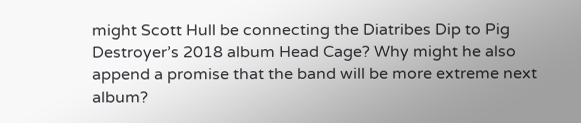might Scott Hull be connecting the Diatribes Dip to Pig Destroyer’s 2018 album Head Cage? Why might he also append a promise that the band will be more extreme next album?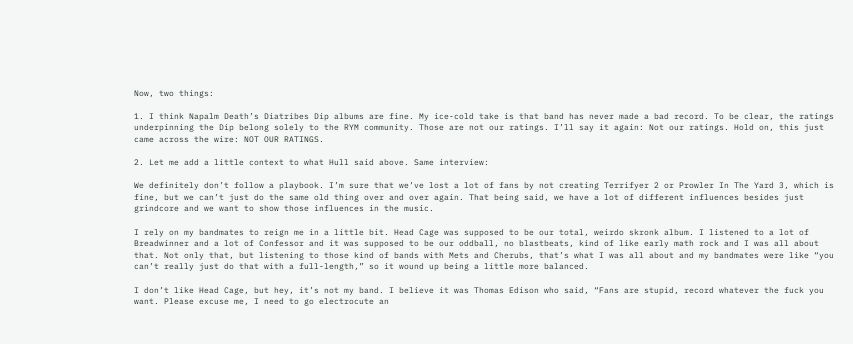Now, two things:

1. I think Napalm Death’s Diatribes Dip albums are fine. My ice-cold take is that band has never made a bad record. To be clear, the ratings underpinning the Dip belong solely to the RYM community. Those are not our ratings. I’ll say it again: Not our ratings. Hold on, this just came across the wire: NOT OUR RATINGS.

2. Let me add a little context to what Hull said above. Same interview:

We definitely don’t follow a playbook. I’m sure that we’ve lost a lot of fans by not creating Terrifyer 2 or Prowler In The Yard 3, which is fine, but we can’t just do the same old thing over and over again. That being said, we have a lot of different influences besides just grindcore and we want to show those influences in the music.

I rely on my bandmates to reign me in a little bit. Head Cage was supposed to be our total, weirdo skronk album. I listened to a lot of Breadwinner and a lot of Confessor and it was supposed to be our oddball, no blastbeats, kind of like early math rock and I was all about that. Not only that, but listening to those kind of bands with Mets and Cherubs, that’s what I was all about and my bandmates were like “you can’t really just do that with a full-length,” so it wound up being a little more balanced.

I don’t like Head Cage, but hey, it’s not my band. I believe it was Thomas Edison who said, “Fans are stupid, record whatever the fuck you want. Please excuse me, I need to go electrocute an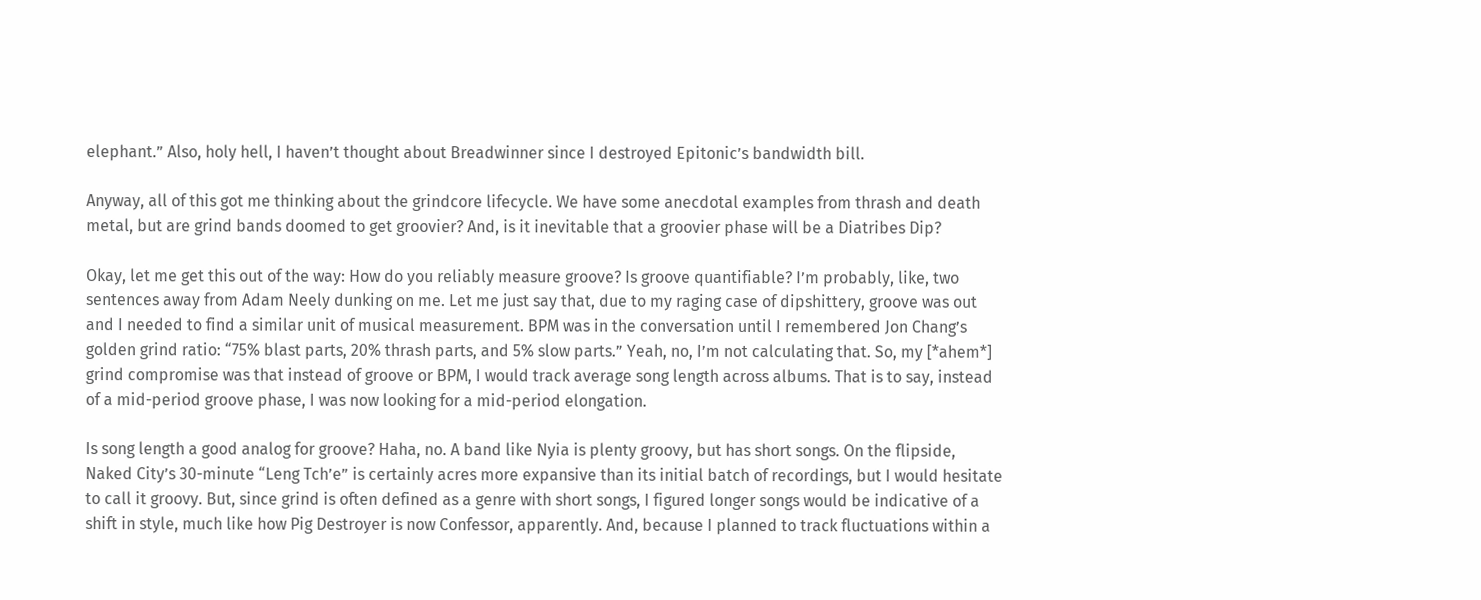elephant.” Also, holy hell, I haven’t thought about Breadwinner since I destroyed Epitonic’s bandwidth bill.

Anyway, all of this got me thinking about the grindcore lifecycle. We have some anecdotal examples from thrash and death metal, but are grind bands doomed to get groovier? And, is it inevitable that a groovier phase will be a Diatribes Dip?

Okay, let me get this out of the way: How do you reliably measure groove? Is groove quantifiable? I’m probably, like, two sentences away from Adam Neely dunking on me. Let me just say that, due to my raging case of dipshittery, groove was out and I needed to find a similar unit of musical measurement. BPM was in the conversation until I remembered Jon Chang’s golden grind ratio: “75% blast parts, 20% thrash parts, and 5% slow parts.” Yeah, no, I’m not calculating that. So, my [*ahem*] grind compromise was that instead of groove or BPM, I would track average song length across albums. That is to say, instead of a mid-period groove phase, I was now looking for a mid-period elongation.

Is song length a good analog for groove? Haha, no. A band like Nyia is plenty groovy, but has short songs. On the flipside, Naked City’s 30-minute “Leng Tch’e” is certainly acres more expansive than its initial batch of recordings, but I would hesitate to call it groovy. But, since grind is often defined as a genre with short songs, I figured longer songs would be indicative of a shift in style, much like how Pig Destroyer is now Confessor, apparently. And, because I planned to track fluctuations within a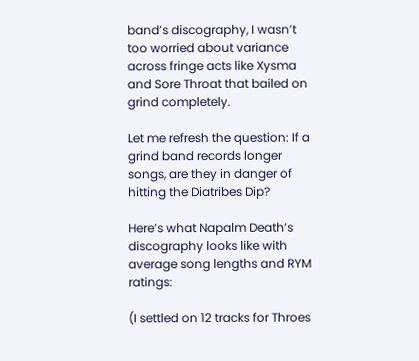band’s discography, I wasn’t too worried about variance across fringe acts like Xysma and Sore Throat that bailed on grind completely.

Let me refresh the question: If a grind band records longer songs, are they in danger of hitting the Diatribes Dip?

Here’s what Napalm Death’s discography looks like with average song lengths and RYM ratings:

(I settled on 12 tracks for Throes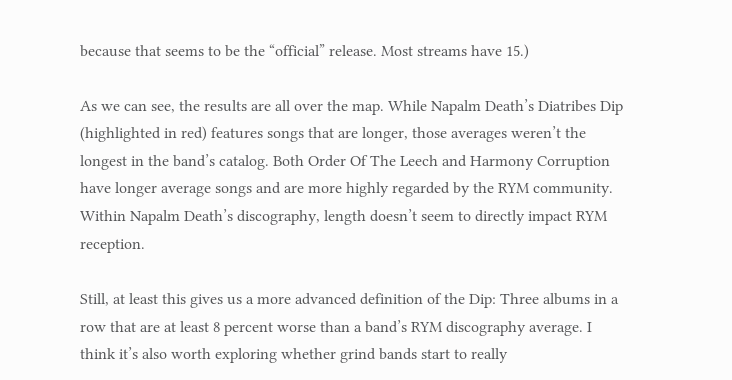because that seems to be the “official” release. Most streams have 15.)

As we can see, the results are all over the map. While Napalm Death’s Diatribes Dip (highlighted in red) features songs that are longer, those averages weren’t the longest in the band’s catalog. Both Order Of The Leech and Harmony Corruption have longer average songs and are more highly regarded by the RYM community. Within Napalm Death’s discography, length doesn’t seem to directly impact RYM reception.

Still, at least this gives us a more advanced definition of the Dip: Three albums in a row that are at least 8 percent worse than a band’s RYM discography average. I think it’s also worth exploring whether grind bands start to really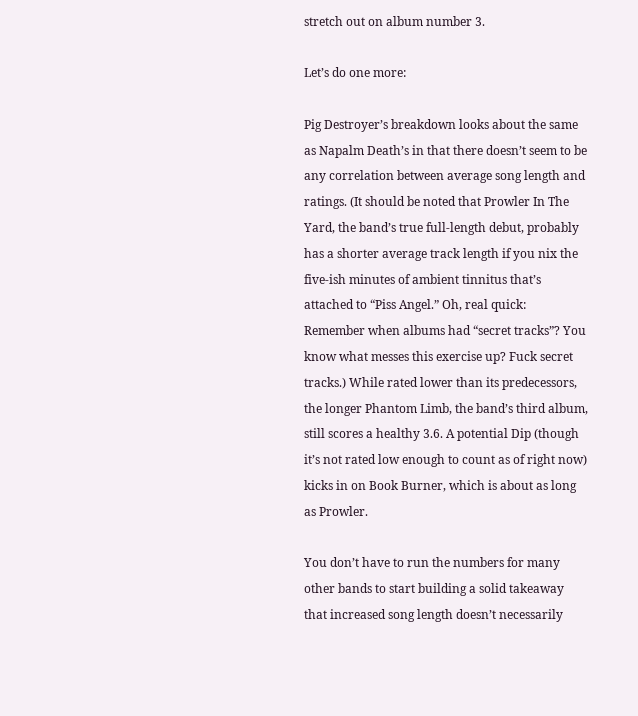stretch out on album number 3.

Let’s do one more:

Pig Destroyer’s breakdown looks about the same as Napalm Death’s in that there doesn’t seem to be any correlation between average song length and ratings. (It should be noted that Prowler In The Yard, the band’s true full-length debut, probably has a shorter average track length if you nix the five-ish minutes of ambient tinnitus that’s attached to “Piss Angel.” Oh, real quick: Remember when albums had “secret tracks”? You know what messes this exercise up? Fuck secret tracks.) While rated lower than its predecessors, the longer Phantom Limb, the band’s third album, still scores a healthy 3.6. A potential Dip (though it’s not rated low enough to count as of right now) kicks in on Book Burner, which is about as long as Prowler.

You don’t have to run the numbers for many other bands to start building a solid takeaway that increased song length doesn’t necessarily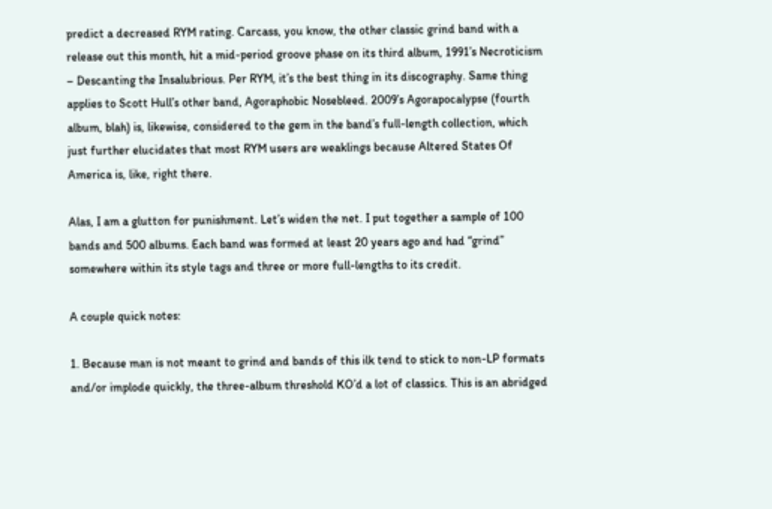predict a decreased RYM rating. Carcass, you know, the other classic grind band with a release out this month, hit a mid-period groove phase on its third album, 1991’s Necroticism – Descanting the Insalubrious. Per RYM, it’s the best thing in its discography. Same thing applies to Scott Hull’s other band, Agoraphobic Nosebleed. 2009’s Agorapocalypse (fourth album, blah) is, likewise, considered to the gem in the band’s full-length collection, which just further elucidates that most RYM users are weaklings because Altered States Of America is, like, right there.

Alas, I am a glutton for punishment. Let’s widen the net. I put together a sample of 100 bands and 500 albums. Each band was formed at least 20 years ago and had “grind” somewhere within its style tags and three or more full-lengths to its credit.

A couple quick notes:

1. Because man is not meant to grind and bands of this ilk tend to stick to non-LP formats and/or implode quickly, the three-album threshold KO’d a lot of classics. This is an abridged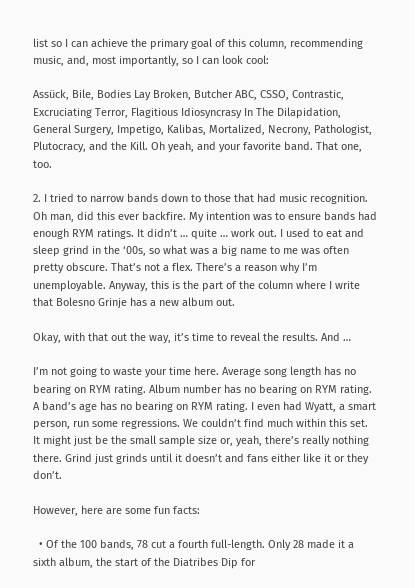list so I can achieve the primary goal of this column, recommending music, and, most importantly, so I can look cool:

Assück, Bile, Bodies Lay Broken, Butcher ABC, CSSO, Contrastic, Excruciating Terror, Flagitious Idiosyncrasy In The Dilapidation, General Surgery, Impetigo, Kalibas, Mortalized, Necrony, Pathologist, Plutocracy, and the Kill. Oh yeah, and your favorite band. That one, too.

2. I tried to narrow bands down to those that had music recognition. Oh man, did this ever backfire. My intention was to ensure bands had enough RYM ratings. It didn’t … quite … work out. I used to eat and sleep grind in the ‘00s, so what was a big name to me was often pretty obscure. That’s not a flex. There’s a reason why I’m unemployable. Anyway, this is the part of the column where I write that Bolesno Grinje has a new album out.

Okay, with that out the way, it’s time to reveal the results. And …

I’m not going to waste your time here. Average song length has no bearing on RYM rating. Album number has no bearing on RYM rating. A band’s age has no bearing on RYM rating. I even had Wyatt, a smart person, run some regressions. We couldn’t find much within this set. It might just be the small sample size or, yeah, there’s really nothing there. Grind just grinds until it doesn’t and fans either like it or they don’t.

However, here are some fun facts:

  • Of the 100 bands, 78 cut a fourth full-length. Only 28 made it a sixth album, the start of the Diatribes Dip for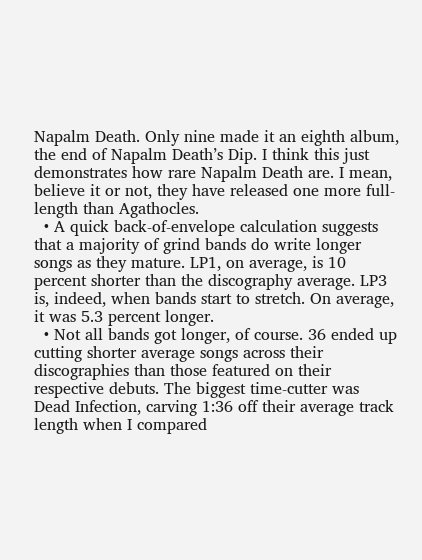Napalm Death. Only nine made it an eighth album, the end of Napalm Death’s Dip. I think this just demonstrates how rare Napalm Death are. I mean, believe it or not, they have released one more full-length than Agathocles.
  • A quick back-of-envelope calculation suggests that a majority of grind bands do write longer songs as they mature. LP1, on average, is 10 percent shorter than the discography average. LP3 is, indeed, when bands start to stretch. On average, it was 5.3 percent longer.
  • Not all bands got longer, of course. 36 ended up cutting shorter average songs across their discographies than those featured on their respective debuts. The biggest time-cutter was Dead Infection, carving 1:36 off their average track length when I compared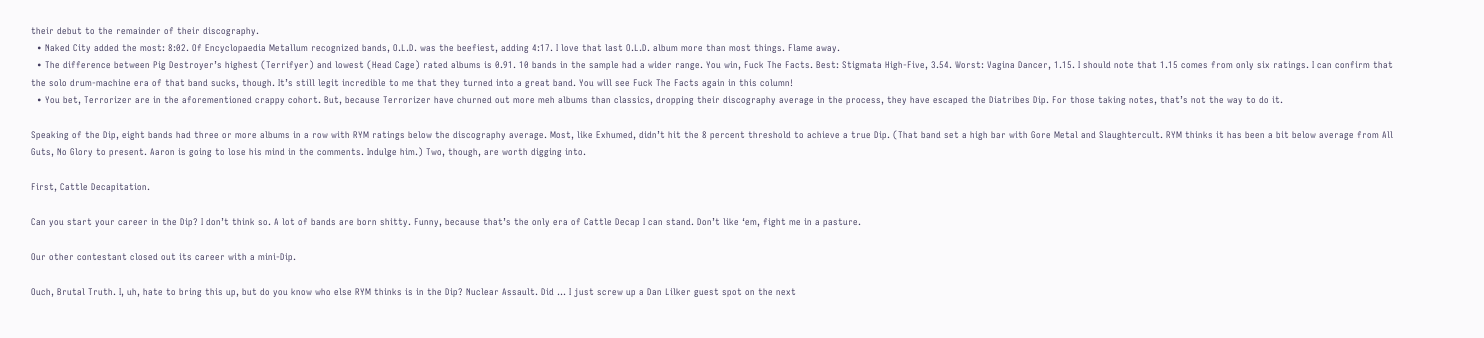their debut to the remainder of their discography.
  • Naked City added the most: 8:02. Of Encyclopaedia Metallum recognized bands, O.L.D. was the beefiest, adding 4:17. I love that last O.L.D. album more than most things. Flame away.
  • The difference between Pig Destroyer’s highest (Terrifyer) and lowest (Head Cage) rated albums is 0.91. 10 bands in the sample had a wider range. You win, Fuck The Facts. Best: Stigmata High-Five, 3.54. Worst: Vagina Dancer, 1.15. I should note that 1.15 comes from only six ratings. I can confirm that the solo drum-machine era of that band sucks, though. It’s still legit incredible to me that they turned into a great band. You will see Fuck The Facts again in this column!
  • You bet, Terrorizer are in the aforementioned crappy cohort. But, because Terrorizer have churned out more meh albums than classics, dropping their discography average in the process, they have escaped the Diatribes Dip. For those taking notes, that’s not the way to do it.

Speaking of the Dip, eight bands had three or more albums in a row with RYM ratings below the discography average. Most, like Exhumed, didn’t hit the 8 percent threshold to achieve a true Dip. (That band set a high bar with Gore Metal and Slaughtercult. RYM thinks it has been a bit below average from All Guts, No Glory to present. Aaron is going to lose his mind in the comments. Indulge him.) Two, though, are worth digging into.

First, Cattle Decapitation.

Can you start your career in the Dip? I don’t think so. A lot of bands are born shitty. Funny, because that’s the only era of Cattle Decap I can stand. Don’t like ‘em, fight me in a pasture.

Our other contestant closed out its career with a mini-Dip.

Ouch, Brutal Truth. I, uh, hate to bring this up, but do you know who else RYM thinks is in the Dip? Nuclear Assault. Did … I just screw up a Dan Lilker guest spot on the next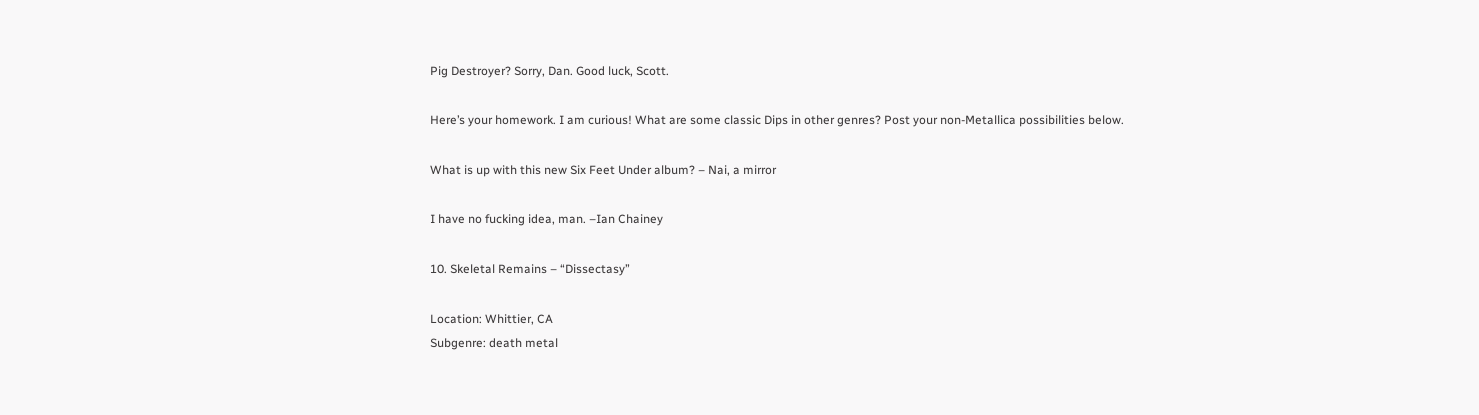Pig Destroyer? Sorry, Dan. Good luck, Scott.

Here’s your homework. I am curious! What are some classic Dips in other genres? Post your non-Metallica possibilities below.

What is up with this new Six Feet Under album? – Nai, a mirror

I have no fucking idea, man. –Ian Chainey

10. Skeletal Remains – “Dissectasy”

Location: Whittier, CA
Subgenre: death metal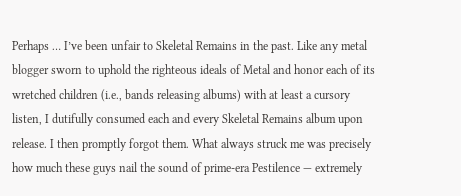Perhaps … I’ve been unfair to Skeletal Remains in the past. Like any metal blogger sworn to uphold the righteous ideals of Metal and honor each of its wretched children (i.e., bands releasing albums) with at least a cursory listen, I dutifully consumed each and every Skeletal Remains album upon release. I then promptly forgot them. What always struck me was precisely how much these guys nail the sound of prime-era Pestilence — extremely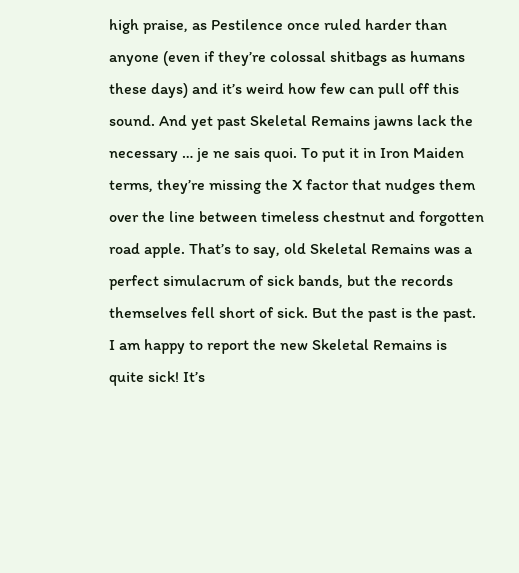high praise, as Pestilence once ruled harder than anyone (even if they’re colossal shitbags as humans these days) and it’s weird how few can pull off this sound. And yet past Skeletal Remains jawns lack the necessary … je ne sais quoi. To put it in Iron Maiden terms, they’re missing the X factor that nudges them over the line between timeless chestnut and forgotten road apple. That’s to say, old Skeletal Remains was a perfect simulacrum of sick bands, but the records themselves fell short of sick. But the past is the past. I am happy to report the new Skeletal Remains is quite sick! It’s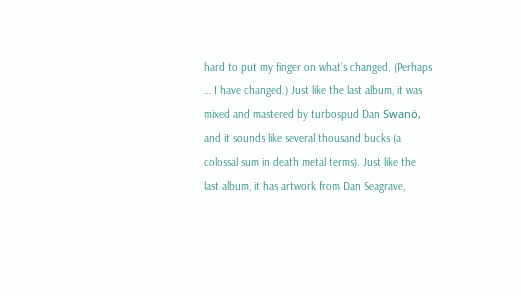hard to put my finger on what’s changed. (Perhaps … I have changed.) Just like the last album, it was mixed and mastered by turbospud Dan Swanö, and it sounds like several thousand bucks (a colossal sum in death metal terms). Just like the last album, it has artwork from Dan Seagrave,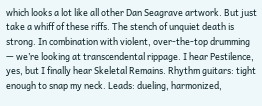which looks a lot like all other Dan Seagrave artwork. But just take a whiff of these riffs. The stench of unquiet death is strong. In combination with violent, over-the-top drumming — we’re looking at transcendental rippage. I hear Pestilence, yes, but I finally hear Skeletal Remains. Rhythm guitars: tight enough to snap my neck. Leads: dueling, harmonized,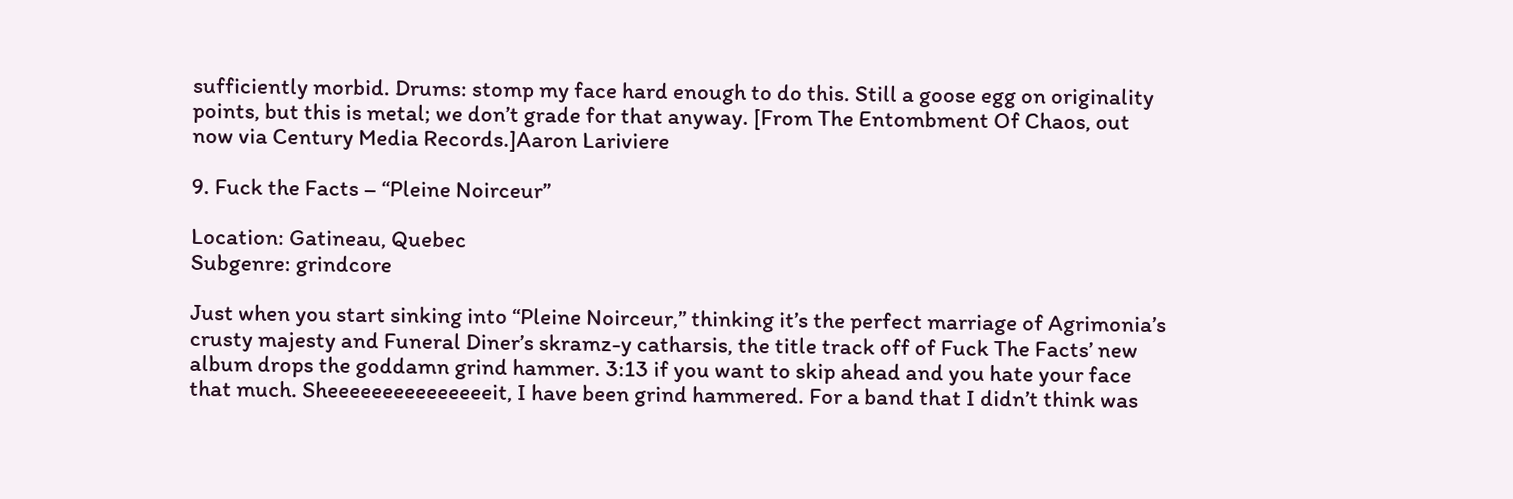sufficiently morbid. Drums: stomp my face hard enough to do this. Still a goose egg on originality points, but this is metal; we don’t grade for that anyway. [From The Entombment Of Chaos, out now via Century Media Records.]Aaron Lariviere

9. Fuck the Facts – “Pleine Noirceur”

Location: Gatineau, Quebec
Subgenre: grindcore

Just when you start sinking into “Pleine Noirceur,” thinking it’s the perfect marriage of Agrimonia’s crusty majesty and Funeral Diner’s skramz-y catharsis, the title track off of Fuck The Facts’ new album drops the goddamn grind hammer. 3:13 if you want to skip ahead and you hate your face that much. Sheeeeeeeeeeeeeeeit, I have been grind hammered. For a band that I didn’t think was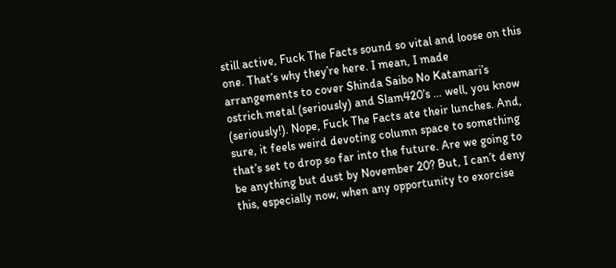still active, Fuck The Facts sound so vital and loose on this one. That’s why they’re here. I mean, I made arrangements to cover Shinda Saibo No Katamari’s ostrich metal (seriously) and Slam420’s … well, you know (seriously!). Nope, Fuck The Facts ate their lunches. And, sure, it feels weird devoting column space to something that’s set to drop so far into the future. Are we going to be anything but dust by November 20? But, I can’t deny this, especially now, when any opportunity to exorcise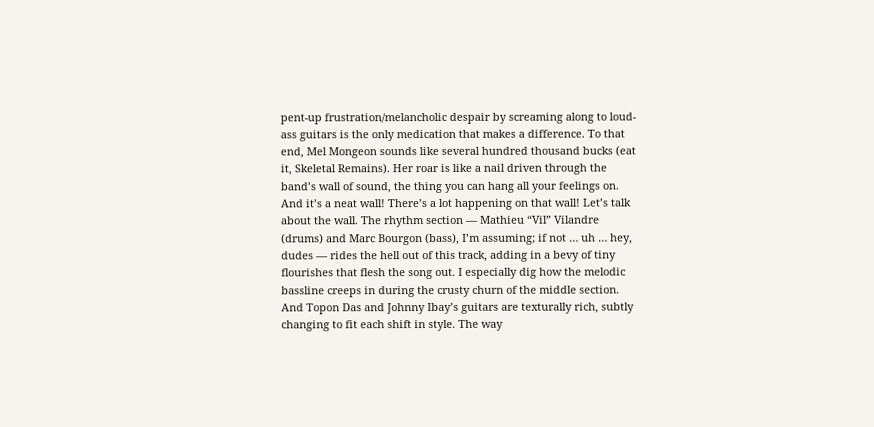pent-up frustration/melancholic despair by screaming along to loud-ass guitars is the only medication that makes a difference. To that end, Mel Mongeon sounds like several hundred thousand bucks (eat it, Skeletal Remains). Her roar is like a nail driven through the band’s wall of sound, the thing you can hang all your feelings on. And it’s a neat wall! There’s a lot happening on that wall! Let’s talk about the wall. The rhythm section — Mathieu “Vil” Vilandre (drums) and Marc Bourgon (bass), I’m assuming; if not … uh … hey, dudes — rides the hell out of this track, adding in a bevy of tiny flourishes that flesh the song out. I especially dig how the melodic bassline creeps in during the crusty churn of the middle section. And Topon Das and Johnny Ibay’s guitars are texturally rich, subtly changing to fit each shift in style. The way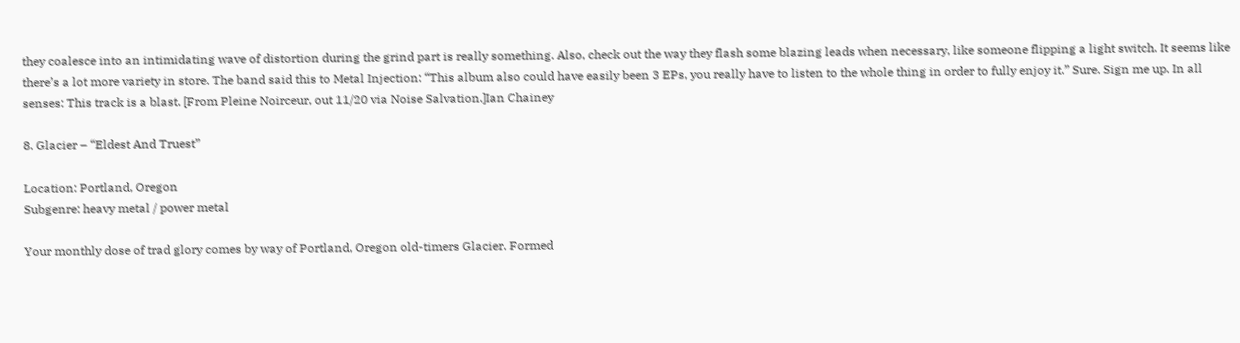they coalesce into an intimidating wave of distortion during the grind part is really something. Also, check out the way they flash some blazing leads when necessary, like someone flipping a light switch. It seems like there’s a lot more variety in store. The band said this to Metal Injection: “This album also could have easily been 3 EPs, you really have to listen to the whole thing in order to fully enjoy it.” Sure. Sign me up. In all senses: This track is a blast. [From Pleine Noirceur, out 11/20 via Noise Salvation.]Ian Chainey

8. Glacier – “Eldest And Truest”

Location: Portland, Oregon
Subgenre: heavy metal / power metal

Your monthly dose of trad glory comes by way of Portland, Oregon old-timers Glacier. Formed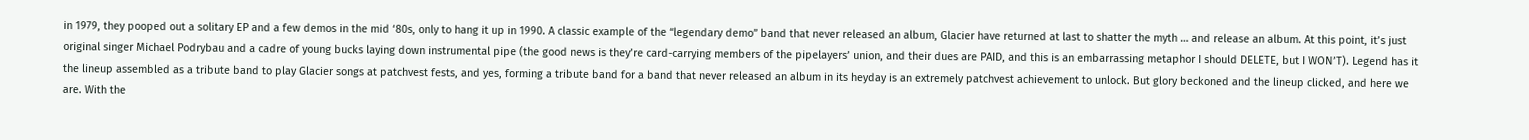in 1979, they pooped out a solitary EP and a few demos in the mid ‘80s, only to hang it up in 1990. A classic example of the “legendary demo” band that never released an album, Glacier have returned at last to shatter the myth … and release an album. At this point, it’s just original singer Michael Podrybau and a cadre of young bucks laying down instrumental pipe (the good news is they’re card-carrying members of the pipelayers’ union, and their dues are PAID, and this is an embarrassing metaphor I should DELETE, but I WON’T). Legend has it the lineup assembled as a tribute band to play Glacier songs at patchvest fests, and yes, forming a tribute band for a band that never released an album in its heyday is an extremely patchvest achievement to unlock. But glory beckoned and the lineup clicked, and here we are. With the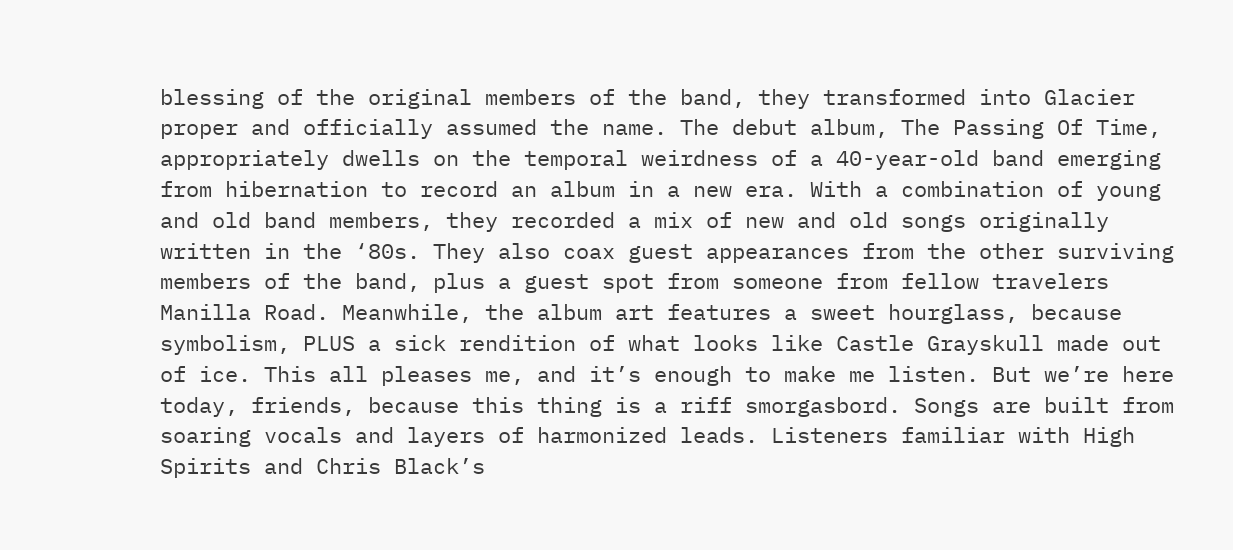blessing of the original members of the band, they transformed into Glacier proper and officially assumed the name. The debut album, The Passing Of Time, appropriately dwells on the temporal weirdness of a 40-year-old band emerging from hibernation to record an album in a new era. With a combination of young and old band members, they recorded a mix of new and old songs originally written in the ‘80s. They also coax guest appearances from the other surviving members of the band, plus a guest spot from someone from fellow travelers Manilla Road. Meanwhile, the album art features a sweet hourglass, because symbolism, PLUS a sick rendition of what looks like Castle Grayskull made out of ice. This all pleases me, and it’s enough to make me listen. But we’re here today, friends, because this thing is a riff smorgasbord. Songs are built from soaring vocals and layers of harmonized leads. Listeners familiar with High Spirits and Chris Black’s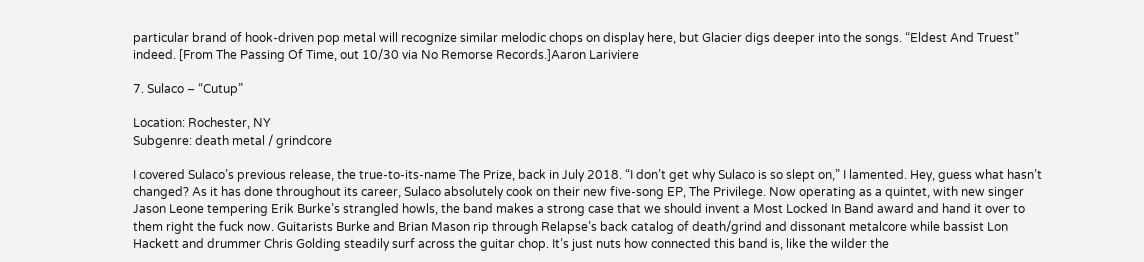particular brand of hook-driven pop metal will recognize similar melodic chops on display here, but Glacier digs deeper into the songs. “Eldest And Truest” indeed. [From The Passing Of Time, out 10/30 via No Remorse Records.]Aaron Lariviere

7. Sulaco – “Cutup”

Location: Rochester, NY
Subgenre: death metal / grindcore

I covered Sulaco’s previous release, the true-to-its-name The Prize, back in July 2018. “I don’t get why Sulaco is so slept on,” I lamented. Hey, guess what hasn’t changed? As it has done throughout its career, Sulaco absolutely cook on their new five-song EP, The Privilege. Now operating as a quintet, with new singer Jason Leone tempering Erik Burke’s strangled howls, the band makes a strong case that we should invent a Most Locked In Band award and hand it over to them right the fuck now. Guitarists Burke and Brian Mason rip through Relapse’s back catalog of death/grind and dissonant metalcore while bassist Lon Hackett and drummer Chris Golding steadily surf across the guitar chop. It’s just nuts how connected this band is, like the wilder the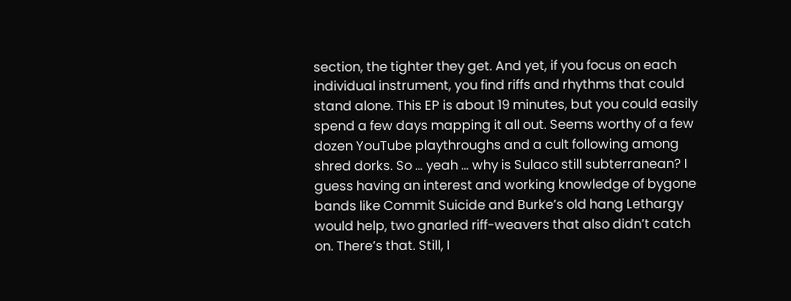section, the tighter they get. And yet, if you focus on each individual instrument, you find riffs and rhythms that could stand alone. This EP is about 19 minutes, but you could easily spend a few days mapping it all out. Seems worthy of a few dozen YouTube playthroughs and a cult following among shred dorks. So … yeah … why is Sulaco still subterranean? I guess having an interest and working knowledge of bygone bands like Commit Suicide and Burke’s old hang Lethargy would help, two gnarled riff-weavers that also didn’t catch on. There’s that. Still, I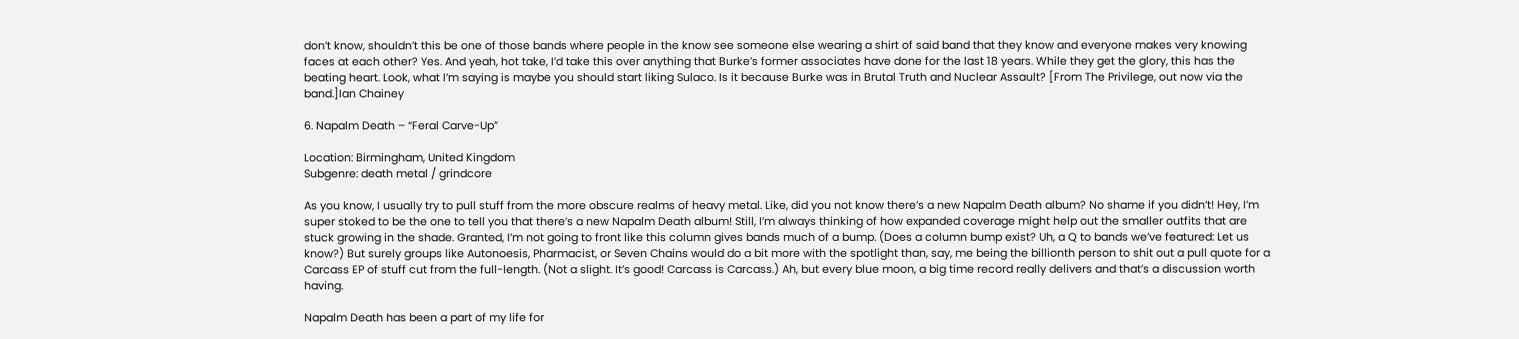don’t know, shouldn’t this be one of those bands where people in the know see someone else wearing a shirt of said band that they know and everyone makes very knowing faces at each other? Yes. And yeah, hot take, I’d take this over anything that Burke’s former associates have done for the last 18 years. While they get the glory, this has the beating heart. Look, what I’m saying is maybe you should start liking Sulaco. Is it because Burke was in Brutal Truth and Nuclear Assault? [From The Privilege, out now via the band.]Ian Chainey

6. Napalm Death – “Feral Carve-Up”

Location: Birmingham, United Kingdom
Subgenre: death metal / grindcore

As you know, I usually try to pull stuff from the more obscure realms of heavy metal. Like, did you not know there’s a new Napalm Death album? No shame if you didn’t! Hey, I’m super stoked to be the one to tell you that there’s a new Napalm Death album! Still, I’m always thinking of how expanded coverage might help out the smaller outfits that are stuck growing in the shade. Granted, I’m not going to front like this column gives bands much of a bump. (Does a column bump exist? Uh, a Q to bands we’ve featured: Let us know?) But surely groups like Autonoesis, Pharmacist, or Seven Chains would do a bit more with the spotlight than, say, me being the billionth person to shit out a pull quote for a Carcass EP of stuff cut from the full-length. (Not a slight. It’s good! Carcass is Carcass.) Ah, but every blue moon, a big time record really delivers and that’s a discussion worth having.

Napalm Death has been a part of my life for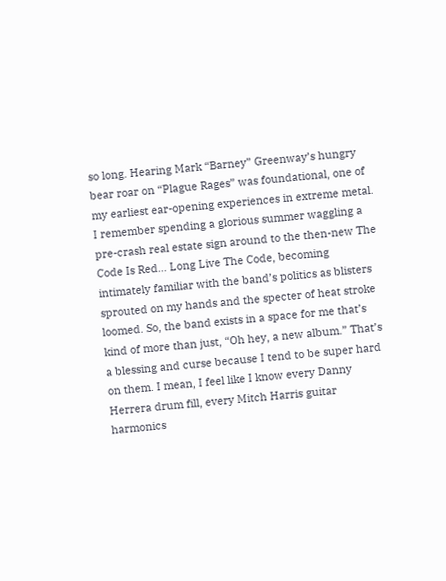so long. Hearing Mark “Barney” Greenway’s hungry bear roar on “Plague Rages” was foundational, one of my earliest ear-opening experiences in extreme metal. I remember spending a glorious summer waggling a pre-crash real estate sign around to the then-new The Code Is Red… Long Live The Code, becoming intimately familiar with the band’s politics as blisters sprouted on my hands and the specter of heat stroke loomed. So, the band exists in a space for me that’s kind of more than just, “Oh hey, a new album.” That’s a blessing and curse because I tend to be super hard on them. I mean, I feel like I know every Danny Herrera drum fill, every Mitch Harris guitar harmonics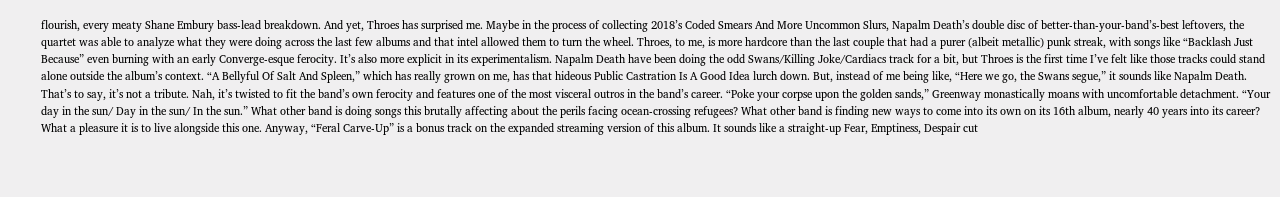flourish, every meaty Shane Embury bass-lead breakdown. And yet, Throes has surprised me. Maybe in the process of collecting 2018’s Coded Smears And More Uncommon Slurs, Napalm Death’s double disc of better-than-your-band’s-best leftovers, the quartet was able to analyze what they were doing across the last few albums and that intel allowed them to turn the wheel. Throes, to me, is more hardcore than the last couple that had a purer (albeit metallic) punk streak, with songs like “Backlash Just Because” even burning with an early Converge-esque ferocity. It’s also more explicit in its experimentalism. Napalm Death have been doing the odd Swans/Killing Joke/Cardiacs track for a bit, but Throes is the first time I’ve felt like those tracks could stand alone outside the album’s context. “A Bellyful Of Salt And Spleen,” which has really grown on me, has that hideous Public Castration Is A Good Idea lurch down. But, instead of me being like, “Here we go, the Swans segue,” it sounds like Napalm Death. That’s to say, it’s not a tribute. Nah, it’s twisted to fit the band’s own ferocity and features one of the most visceral outros in the band’s career. “Poke your corpse upon the golden sands,” Greenway monastically moans with uncomfortable detachment. “Your day in the sun/ Day in the sun/ In the sun.” What other band is doing songs this brutally affecting about the perils facing ocean-crossing refugees? What other band is finding new ways to come into its own on its 16th album, nearly 40 years into its career? What a pleasure it is to live alongside this one. Anyway, “Feral Carve-Up” is a bonus track on the expanded streaming version of this album. It sounds like a straight-up Fear, Emptiness, Despair cut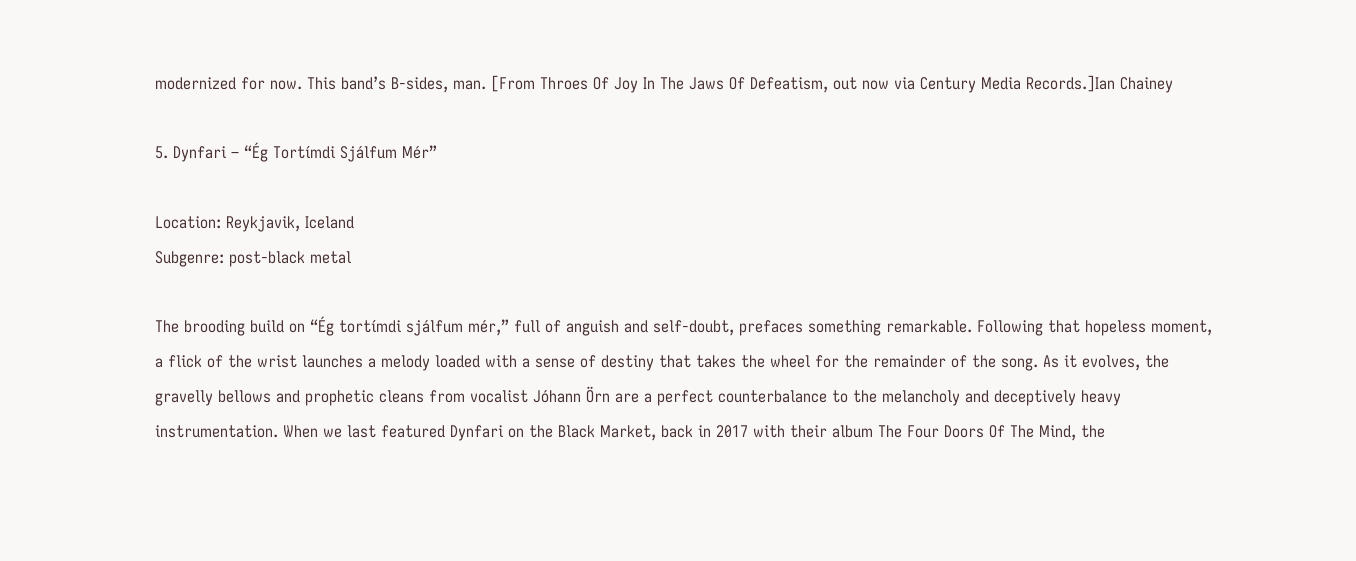modernized for now. This band’s B-sides, man. [From Throes Of Joy In The Jaws Of Defeatism, out now via Century Media Records.]Ian Chainey

5. Dynfari – “Ég Tortímdi Sjálfum Mér”

Location: Reykjavik, Iceland
Subgenre: post-black metal

The brooding build on “Ég tortímdi sjálfum mér,” full of anguish and self-doubt, prefaces something remarkable. Following that hopeless moment, a flick of the wrist launches a melody loaded with a sense of destiny that takes the wheel for the remainder of the song. As it evolves, the gravelly bellows and prophetic cleans from vocalist Jóhann Örn are a perfect counterbalance to the melancholy and deceptively heavy instrumentation. When we last featured Dynfari on the Black Market, back in 2017 with their album The Four Doors Of The Mind, the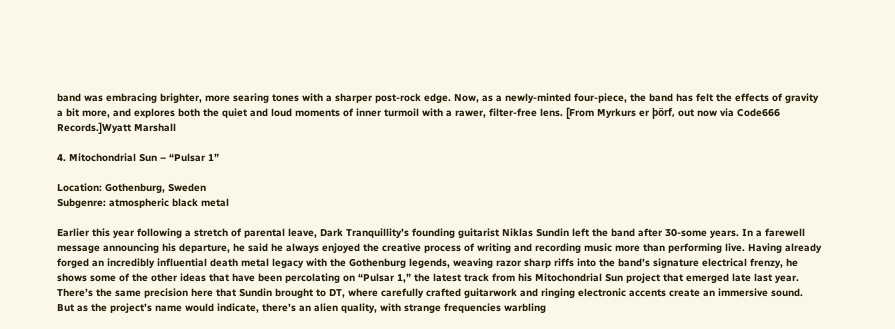band was embracing brighter, more searing tones with a sharper post-rock edge. Now, as a newly-minted four-piece, the band has felt the effects of gravity a bit more, and explores both the quiet and loud moments of inner turmoil with a rawer, filter-free lens. [From Myrkurs er þörf, out now via Code666 Records.]Wyatt Marshall

4. Mitochondrial Sun – “Pulsar 1”

Location: Gothenburg, Sweden
Subgenre: atmospheric black metal

Earlier this year following a stretch of parental leave, Dark Tranquillity’s founding guitarist Niklas Sundin left the band after 30-some years. In a farewell message announcing his departure, he said he always enjoyed the creative process of writing and recording music more than performing live. Having already forged an incredibly influential death metal legacy with the Gothenburg legends, weaving razor sharp riffs into the band’s signature electrical frenzy, he shows some of the other ideas that have been percolating on “Pulsar 1,” the latest track from his Mitochondrial Sun project that emerged late last year. There’s the same precision here that Sundin brought to DT, where carefully crafted guitarwork and ringing electronic accents create an immersive sound. But as the project’s name would indicate, there’s an alien quality, with strange frequencies warbling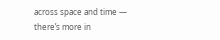across space and time — there’s more in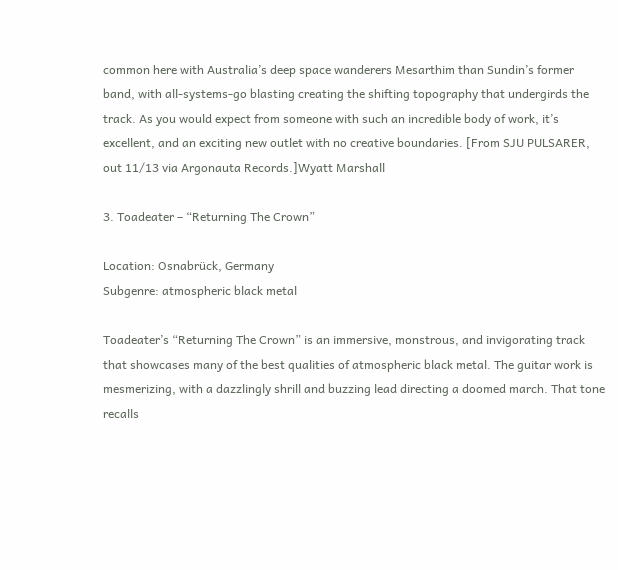common here with Australia’s deep space wanderers Mesarthim than Sundin’s former band, with all-systems-go blasting creating the shifting topography that undergirds the track. As you would expect from someone with such an incredible body of work, it’s excellent, and an exciting new outlet with no creative boundaries. [From SJU PULSARER, out 11/13 via Argonauta Records.]Wyatt Marshall

3. Toadeater – “Returning The Crown”

Location: Osnabrück, Germany
Subgenre: atmospheric black metal

Toadeater’s “Returning The Crown” is an immersive, monstrous, and invigorating track that showcases many of the best qualities of atmospheric black metal. The guitar work is mesmerizing, with a dazzlingly shrill and buzzing lead directing a doomed march. That tone recalls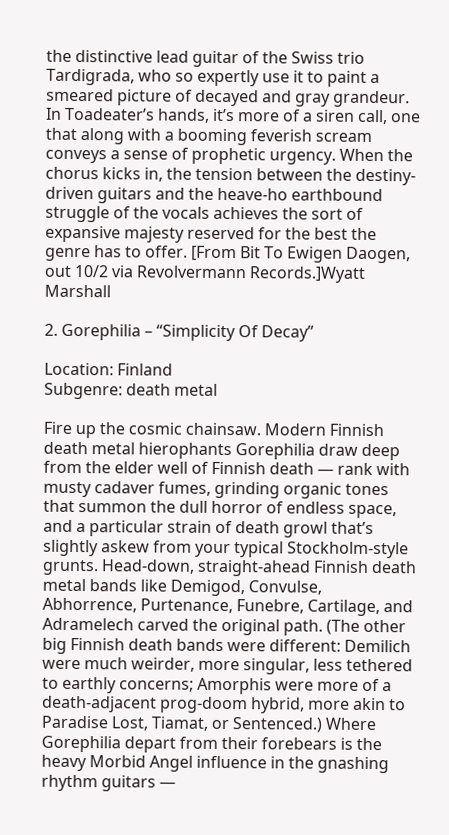the distinctive lead guitar of the Swiss trio Tardigrada, who so expertly use it to paint a smeared picture of decayed and gray grandeur. In Toadeater’s hands, it’s more of a siren call, one that along with a booming feverish scream conveys a sense of prophetic urgency. When the chorus kicks in, the tension between the destiny-driven guitars and the heave-ho earthbound struggle of the vocals achieves the sort of expansive majesty reserved for the best the genre has to offer. [From Bit To Ewigen Daogen, out 10/2 via Revolvermann Records.]Wyatt Marshall

2. Gorephilia – “Simplicity Of Decay”

Location: Finland
Subgenre: death metal

Fire up the cosmic chainsaw. Modern Finnish death metal hierophants Gorephilia draw deep from the elder well of Finnish death — rank with musty cadaver fumes, grinding organic tones that summon the dull horror of endless space, and a particular strain of death growl that’s slightly askew from your typical Stockholm-style grunts. Head-down, straight-ahead Finnish death metal bands like Demigod, Convulse, Abhorrence, Purtenance, Funebre, Cartilage, and Adramelech carved the original path. (The other big Finnish death bands were different: Demilich were much weirder, more singular, less tethered to earthly concerns; Amorphis were more of a death-adjacent prog-doom hybrid, more akin to Paradise Lost, Tiamat, or Sentenced.) Where Gorephilia depart from their forebears is the heavy Morbid Angel influence in the gnashing rhythm guitars —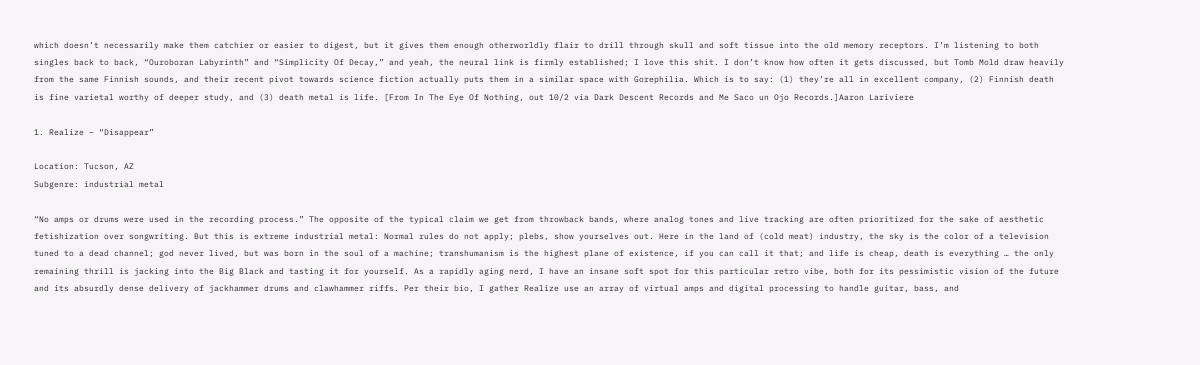which doesn’t necessarily make them catchier or easier to digest, but it gives them enough otherworldly flair to drill through skull and soft tissue into the old memory receptors. I’m listening to both singles back to back, “Ouroboran Labyrinth” and “Simplicity Of Decay,” and yeah, the neural link is firmly established; I love this shit. I don’t know how often it gets discussed, but Tomb Mold draw heavily from the same Finnish sounds, and their recent pivot towards science fiction actually puts them in a similar space with Gorephilia. Which is to say: (1) they’re all in excellent company, (2) Finnish death is fine varietal worthy of deeper study, and (3) death metal is life. [From In The Eye Of Nothing, out 10/2 via Dark Descent Records and Me Saco un Ojo Records.]Aaron Lariviere

1. Realize – “Disappear”

Location: Tucson, AZ
Subgenre: industrial metal

“No amps or drums were used in the recording process.” The opposite of the typical claim we get from throwback bands, where analog tones and live tracking are often prioritized for the sake of aesthetic fetishization over songwriting. But this is extreme industrial metal: Normal rules do not apply; plebs, show yourselves out. Here in the land of (cold meat) industry, the sky is the color of a television tuned to a dead channel; god never lived, but was born in the soul of a machine; transhumanism is the highest plane of existence, if you can call it that; and life is cheap, death is everything … the only remaining thrill is jacking into the Big Black and tasting it for yourself. As a rapidly aging nerd, I have an insane soft spot for this particular retro vibe, both for its pessimistic vision of the future and its absurdly dense delivery of jackhammer drums and clawhammer riffs. Per their bio, I gather Realize use an array of virtual amps and digital processing to handle guitar, bass, and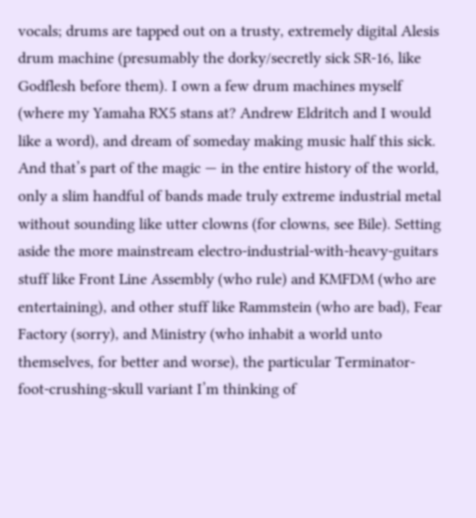vocals; drums are tapped out on a trusty, extremely digital Alesis drum machine (presumably the dorky/secretly sick SR-16, like Godflesh before them). I own a few drum machines myself (where my Yamaha RX5 stans at? Andrew Eldritch and I would like a word), and dream of someday making music half this sick. And that’s part of the magic — in the entire history of the world, only a slim handful of bands made truly extreme industrial metal without sounding like utter clowns (for clowns, see Bile). Setting aside the more mainstream electro-industrial-with-heavy-guitars stuff like Front Line Assembly (who rule) and KMFDM (who are entertaining), and other stuff like Rammstein (who are bad), Fear Factory (sorry), and Ministry (who inhabit a world unto themselves, for better and worse), the particular Terminator-foot-crushing-skull variant I’m thinking of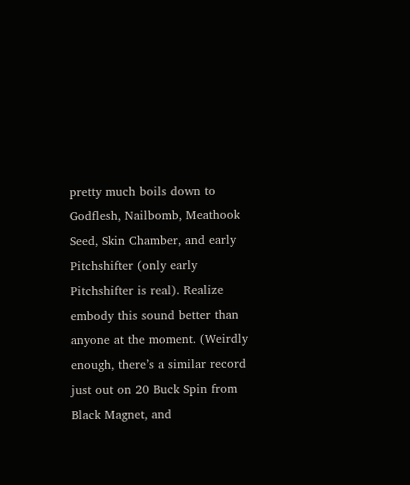pretty much boils down to Godflesh, Nailbomb, Meathook Seed, Skin Chamber, and early Pitchshifter (only early Pitchshifter is real). Realize embody this sound better than anyone at the moment. (Weirdly enough, there’s a similar record just out on 20 Buck Spin from Black Magnet, and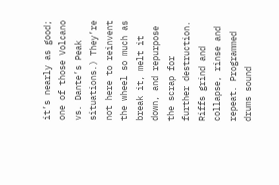it’s nearly as good; one of those Volcano vs. Dante’s Peak situations.) They’re not here to reinvent the wheel so much as break it, melt it down, and repurpose the scrap for further destruction. Riffs grind and collapse, rinse and repeat. Programmed drums sound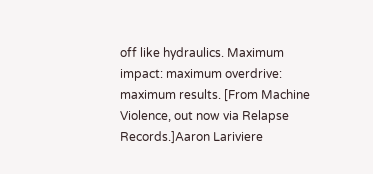off like hydraulics. Maximum impact: maximum overdrive: maximum results. [From Machine Violence, out now via Relapse Records.]Aaron Lariviere